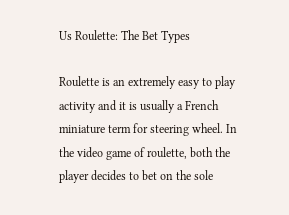Us Roulette: The Bet Types

Roulette is an extremely easy to play activity and it is usually a French miniature term for steering wheel. In the video game of roulette, both the player decides to bet on the sole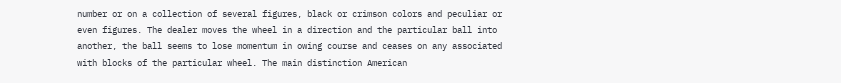number or on a collection of several figures, black or crimson colors and peculiar or even figures. The dealer moves the wheel in a direction and the particular ball into another, the ball seems to lose momentum in owing course and ceases on any associated with blocks of the particular wheel. The main distinction American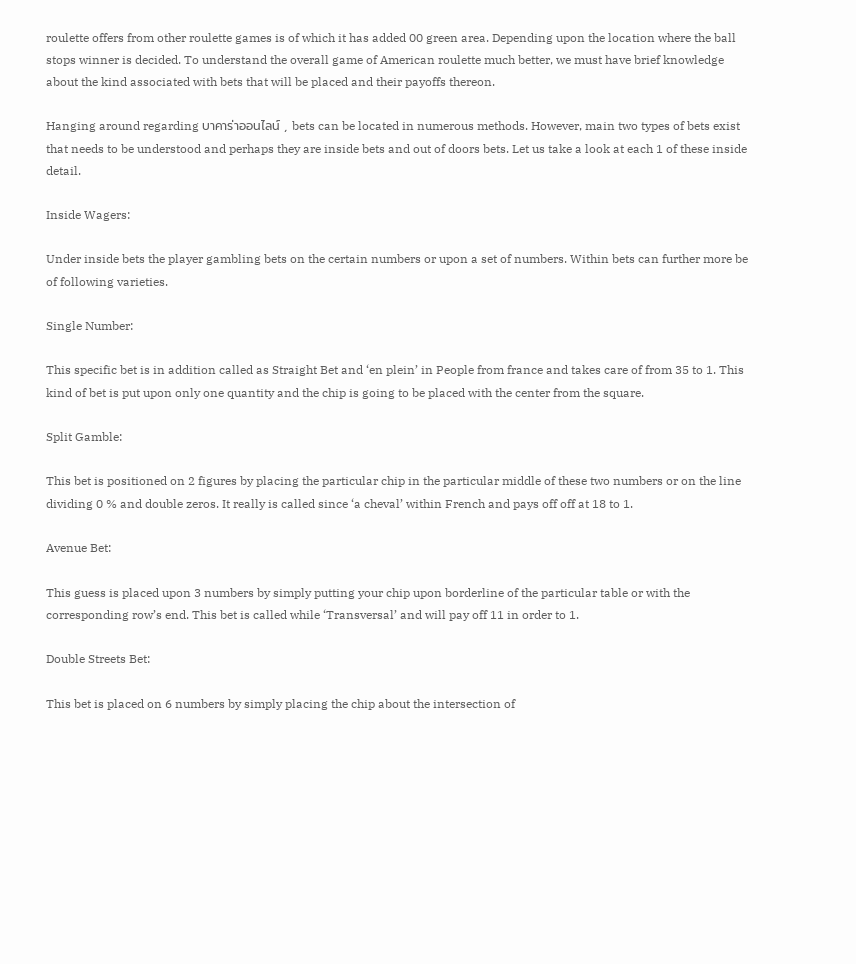roulette offers from other roulette games is of which it has added 00 green area. Depending upon the location where the ball stops winner is decided. To understand the overall game of American roulette much better, we must have brief knowledge about the kind associated with bets that will be placed and their payoffs thereon.

Hanging around regarding บาคาร่าออนไลน์ , bets can be located in numerous methods. However, main two types of bets exist that needs to be understood and perhaps they are inside bets and out of doors bets. Let us take a look at each 1 of these inside detail.

Inside Wagers:

Under inside bets the player gambling bets on the certain numbers or upon a set of numbers. Within bets can further more be of following varieties.

Single Number:

This specific bet is in addition called as Straight Bet and ‘en plein’ in People from france and takes care of from 35 to 1. This kind of bet is put upon only one quantity and the chip is going to be placed with the center from the square.

Split Gamble:

This bet is positioned on 2 figures by placing the particular chip in the particular middle of these two numbers or on the line dividing 0 % and double zeros. It really is called since ‘a cheval’ within French and pays off off at 18 to 1.

Avenue Bet:

This guess is placed upon 3 numbers by simply putting your chip upon borderline of the particular table or with the corresponding row’s end. This bet is called while ‘Transversal’ and will pay off 11 in order to 1.

Double Streets Bet:

This bet is placed on 6 numbers by simply placing the chip about the intersection of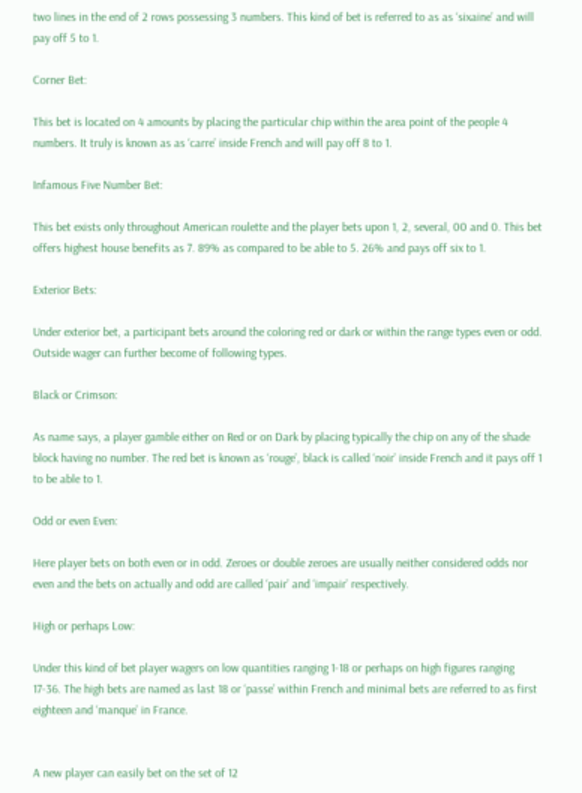two lines in the end of 2 rows possessing 3 numbers. This kind of bet is referred to as as ‘sixaine’ and will pay off 5 to 1.

Corner Bet:

This bet is located on 4 amounts by placing the particular chip within the area point of the people 4 numbers. It truly is known as as ‘carre’ inside French and will pay off 8 to 1.

Infamous Five Number Bet:

This bet exists only throughout American roulette and the player bets upon 1, 2, several, 00 and 0. This bet offers highest house benefits as 7. 89% as compared to be able to 5. 26% and pays off six to 1.

Exterior Bets:

Under exterior bet, a participant bets around the coloring red or dark or within the range types even or odd. Outside wager can further become of following types.

Black or Crimson:

As name says, a player gamble either on Red or on Dark by placing typically the chip on any of the shade block having no number. The red bet is known as ‘rouge’, black is called ‘noir’ inside French and it pays off 1 to be able to 1.

Odd or even Even:

Here player bets on both even or in odd. Zeroes or double zeroes are usually neither considered odds nor even and the bets on actually and odd are called ‘pair’ and ‘impair’ respectively.

High or perhaps Low:

Under this kind of bet player wagers on low quantities ranging 1-18 or perhaps on high figures ranging 17-36. The high bets are named as last 18 or ‘passe’ within French and minimal bets are referred to as first eighteen and ‘manque’ in France.


A new player can easily bet on the set of 12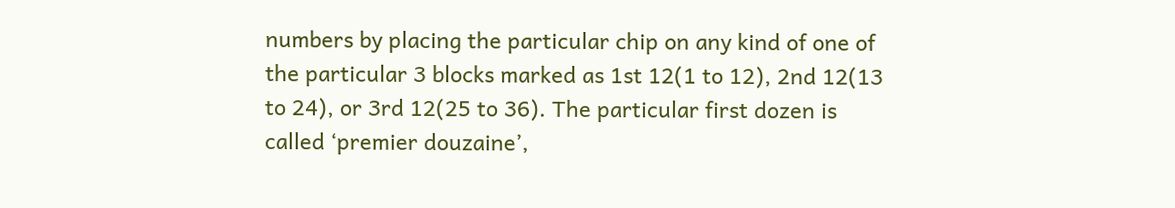numbers by placing the particular chip on any kind of one of the particular 3 blocks marked as 1st 12(1 to 12), 2nd 12(13 to 24), or 3rd 12(25 to 36). The particular first dozen is called ‘premier douzaine’,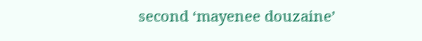second ‘mayenee douzaine’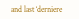and last ‘derniere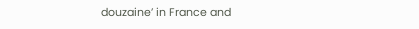douzaine’ in France and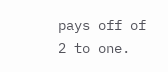pays off of 2 to one.